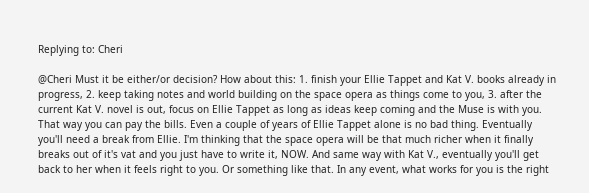Replying to: Cheri

@Cheri Must it be either/or decision? How about this: 1. finish your Ellie Tappet and Kat V. books already in progress, 2. keep taking notes and world building on the space opera as things come to you, 3. after the current Kat V. novel is out, focus on Ellie Tappet as long as ideas keep coming and the Muse is with you. That way you can pay the bills. Even a couple of years of Ellie Tappet alone is no bad thing. Eventually you'll need a break from Ellie. I'm thinking that the space opera will be that much richer when it finally breaks out of it's vat and you just have to write it, NOW. And same way with Kat V., eventually you'll get back to her when it feels right to you. Or something like that. In any event, what works for you is the right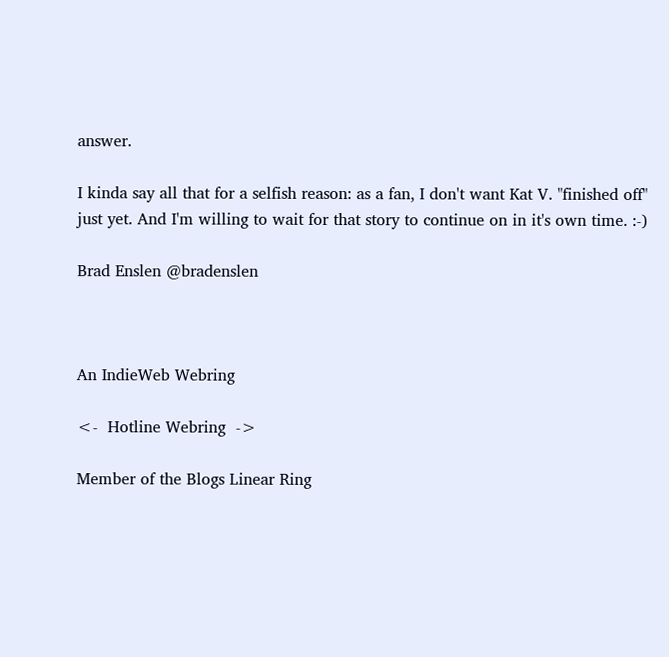answer.

I kinda say all that for a selfish reason: as a fan, I don't want Kat V. "finished off" just yet. And I'm willing to wait for that story to continue on in it's own time. :-)

Brad Enslen @bradenslen



An IndieWeb Webring

<-  Hotline Webring  ->

Member of the Blogs Linear Ring